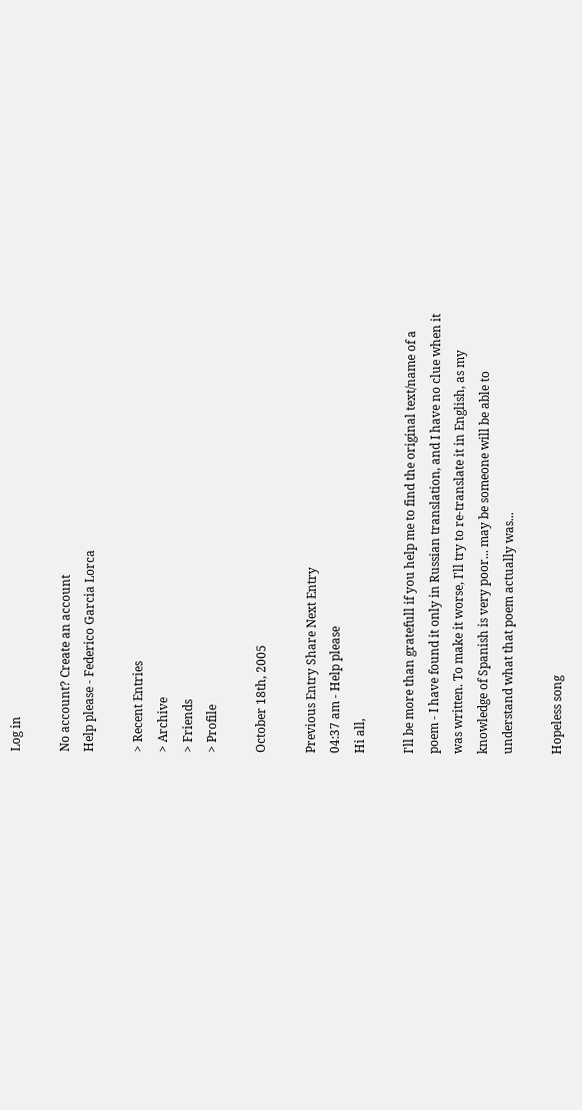Log in

No account? Create an account
Help please - Federico Garcia Lorca

> Recent Entries
> Archive
> Friends
> Profile

October 18th, 2005

Previous Entry Share Next Entry
04:37 am - Help please
Hi all,

I'll be more than gratefull if you help me to find the original text/name of a poem - I have found it only in Russian translation, and I have no clue when it was written. To make it worse, I'll try to re-translate it in English, as my knowledge of Spanish is very poor... may be someone will be able to understand what that poem actually was...

Hopeless song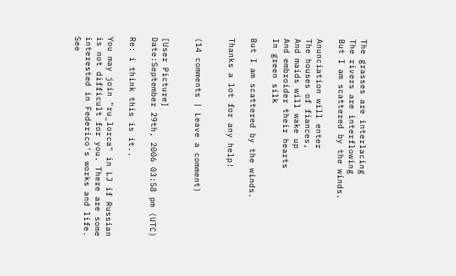The grasses are interlacing
The rivers are interflowing
But I am scattered by the winds.

Anunciation will enter
The houses of fiances,
And maids will wake up
And embroider their hearts
In green silk

But I am scattered by the winds.

Thanks a lot for any help!


(14 comments | Leave a comment)


[User Picture]
Date:September 29th, 2006 03:58 pm (UTC)

Re: i think this is it..

You may join "ru_lorca" in LJ if Russian is not difficult for you. There are some interested in Federico's works and life.
See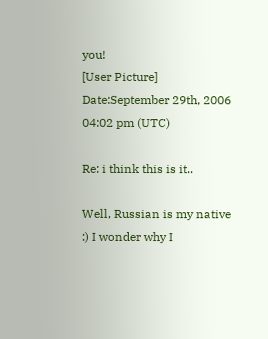you!
[User Picture]
Date:September 29th, 2006 04:02 pm (UTC)

Re: i think this is it..

Well, Russian is my native :) I wonder why I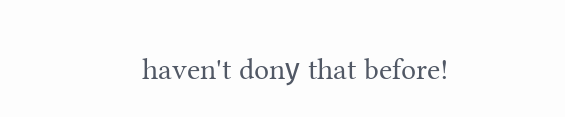haven't donу that before!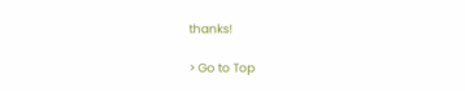thanks!

> Go to Top